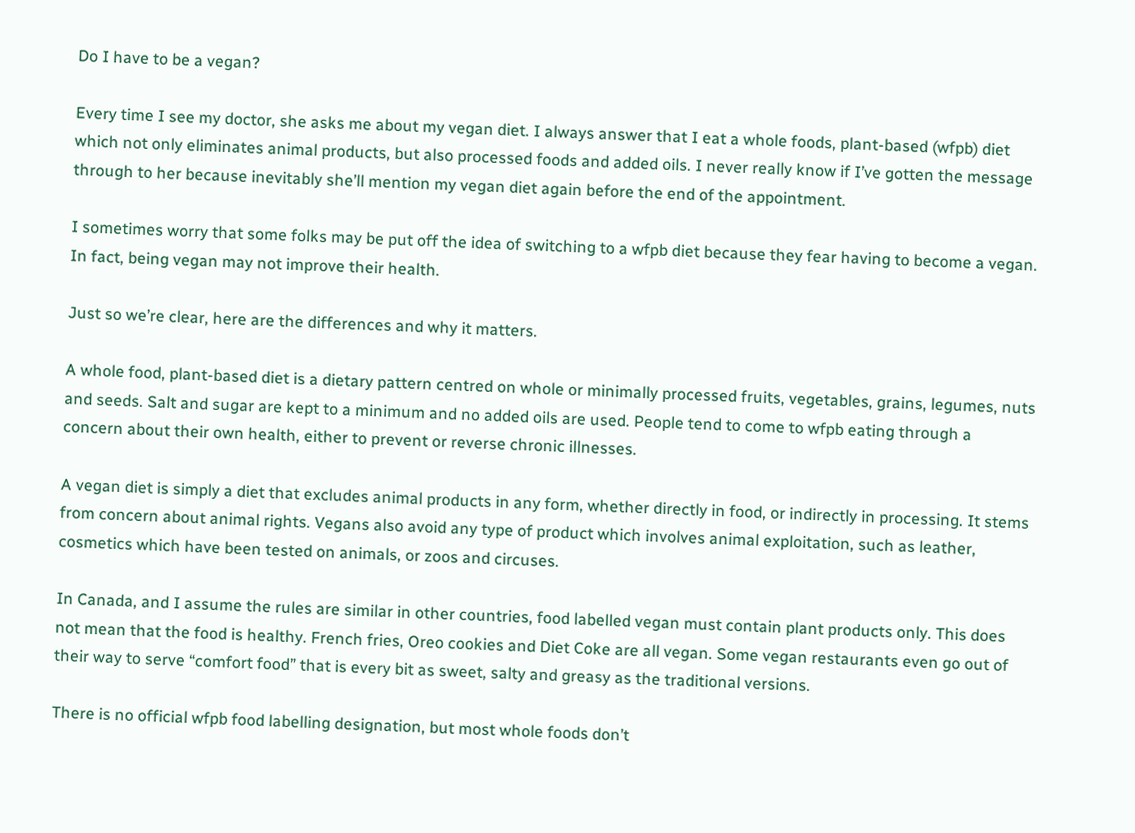Do I have to be a vegan?

Every time I see my doctor, she asks me about my vegan diet. I always answer that I eat a whole foods, plant-based (wfpb) diet which not only eliminates animal products, but also processed foods and added oils. I never really know if I’ve gotten the message through to her because inevitably she’ll mention my vegan diet again before the end of the appointment.

I sometimes worry that some folks may be put off the idea of switching to a wfpb diet because they fear having to become a vegan. In fact, being vegan may not improve their health.

Just so we’re clear, here are the differences and why it matters.

A whole food, plant-based diet is a dietary pattern centred on whole or minimally processed fruits, vegetables, grains, legumes, nuts and seeds. Salt and sugar are kept to a minimum and no added oils are used. People tend to come to wfpb eating through a concern about their own health, either to prevent or reverse chronic illnesses.

A vegan diet is simply a diet that excludes animal products in any form, whether directly in food, or indirectly in processing. It stems from concern about animal rights. Vegans also avoid any type of product which involves animal exploitation, such as leather, cosmetics which have been tested on animals, or zoos and circuses.

In Canada, and I assume the rules are similar in other countries, food labelled vegan must contain plant products only. This does not mean that the food is healthy. French fries, Oreo cookies and Diet Coke are all vegan. Some vegan restaurants even go out of their way to serve “comfort food” that is every bit as sweet, salty and greasy as the traditional versions.

There is no official wfpb food labelling designation, but most whole foods don’t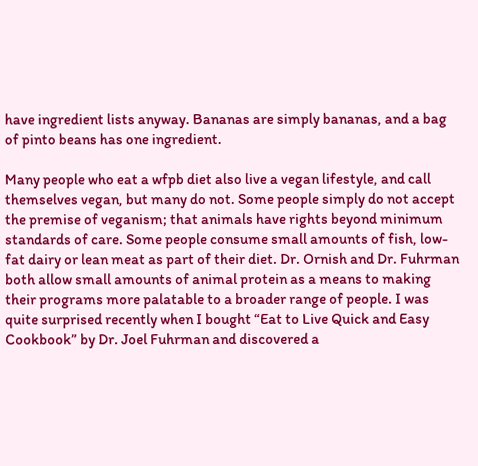have ingredient lists anyway. Bananas are simply bananas, and a bag of pinto beans has one ingredient.

Many people who eat a wfpb diet also live a vegan lifestyle, and call themselves vegan, but many do not. Some people simply do not accept the premise of veganism; that animals have rights beyond minimum standards of care. Some people consume small amounts of fish, low-fat dairy or lean meat as part of their diet. Dr. Ornish and Dr. Fuhrman both allow small amounts of animal protein as a means to making their programs more palatable to a broader range of people. I was quite surprised recently when I bought “Eat to Live Quick and Easy Cookbook” by Dr. Joel Fuhrman and discovered a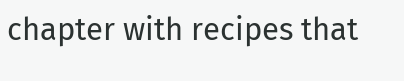chapter with recipes that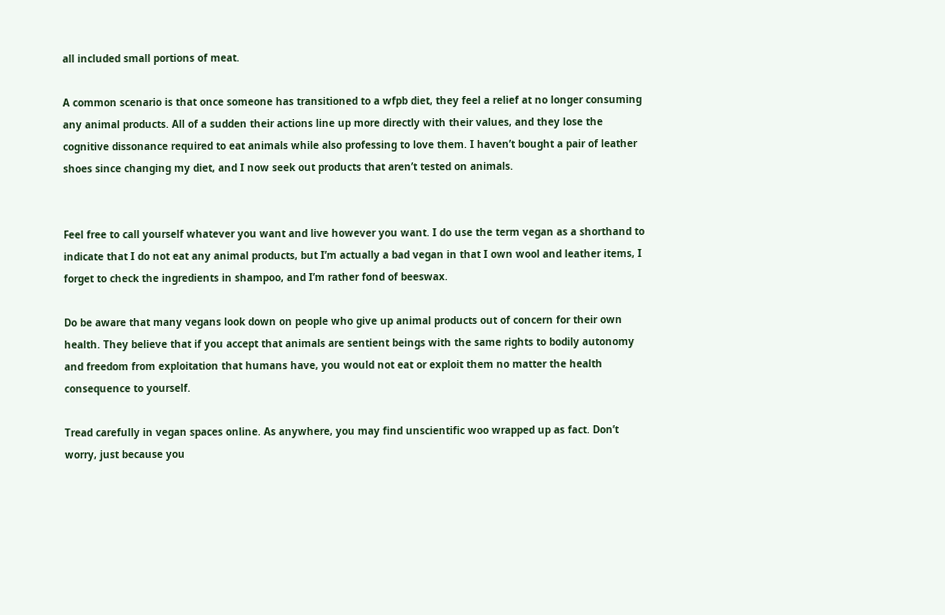all included small portions of meat.

A common scenario is that once someone has transitioned to a wfpb diet, they feel a relief at no longer consuming any animal products. All of a sudden their actions line up more directly with their values, and they lose the cognitive dissonance required to eat animals while also professing to love them. I haven’t bought a pair of leather shoes since changing my diet, and I now seek out products that aren’t tested on animals.


Feel free to call yourself whatever you want and live however you want. I do use the term vegan as a shorthand to indicate that I do not eat any animal products, but I’m actually a bad vegan in that I own wool and leather items, I forget to check the ingredients in shampoo, and I’m rather fond of beeswax.

Do be aware that many vegans look down on people who give up animal products out of concern for their own health. They believe that if you accept that animals are sentient beings with the same rights to bodily autonomy and freedom from exploitation that humans have, you would not eat or exploit them no matter the health consequence to yourself.

Tread carefully in vegan spaces online. As anywhere, you may find unscientific woo wrapped up as fact. Don’t worry, just because you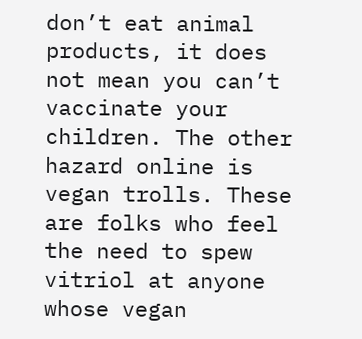don’t eat animal products, it does not mean you can’t vaccinate your children. The other hazard online is vegan trolls. These are folks who feel the need to spew vitriol at anyone whose vegan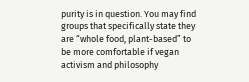purity is in question. You may find groups that specifically state they are “whole food, plant-based” to be more comfortable if vegan activism and philosophy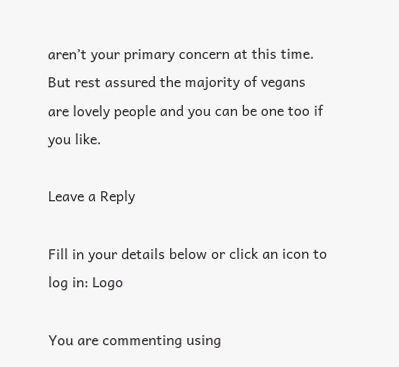aren’t your primary concern at this time. But rest assured the majority of vegans are lovely people and you can be one too if you like.

Leave a Reply

Fill in your details below or click an icon to log in: Logo

You are commenting using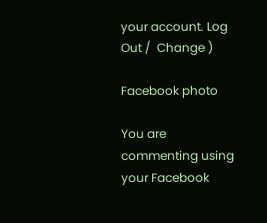your account. Log Out /  Change )

Facebook photo

You are commenting using your Facebook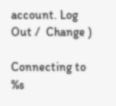account. Log Out /  Change )

Connecting to %s